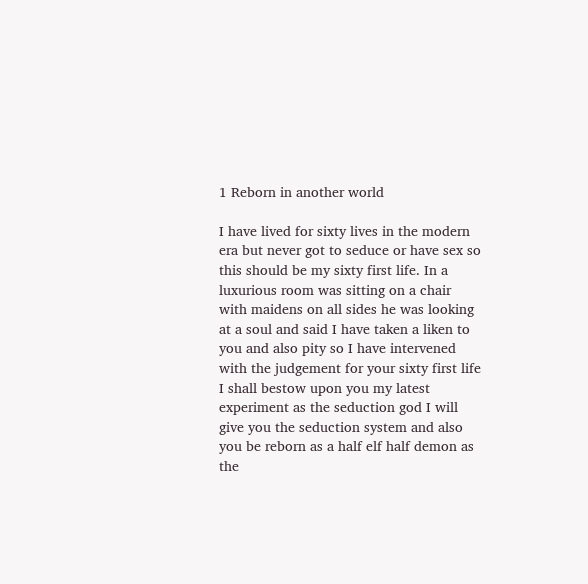1 Reborn in another world

I have lived for sixty lives in the modern era but never got to seduce or have sex so this should be my sixty first life. In a luxurious room was sitting on a chair with maidens on all sides he was looking at a soul and said I have taken a liken to you and also pity so I have intervened with the judgement for your sixty first life I shall bestow upon you my latest experiment as the seduction god I will give you the seduction system and also you be reborn as a half elf half demon as the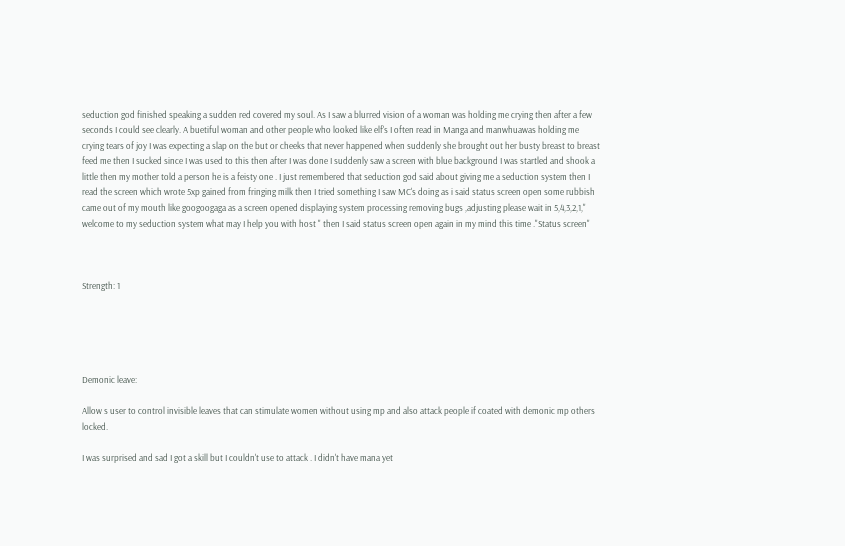seduction god finished speaking a sudden red covered my soul. As I saw a blurred vision of a woman was holding me crying then after a few seconds I could see clearly. A buetiful woman and other people who looked like elf's I often read in Manga and manwhuawas holding me crying tears of joy I was expecting a slap on the but or cheeks that never happened when suddenly she brought out her busty breast to breast feed me then I sucked since I was used to this then after I was done I suddenly saw a screen with blue background I was startled and shook a little then my mother told a person he is a feisty one . I just remembered that seduction god said about giving me a seduction system then I read the screen which wrote 5xp gained from fringing milk then I tried something I saw MC's doing as i said status screen open some rubbish came out of my mouth like googoogaga as a screen opened displaying system processing removing bugs ,adjusting please wait in 5,4,3,2,1," welcome to my seduction system what may I help you with host " then I said status screen open again in my mind this time ."Status screen"



Strength: 1





Demonic leave:

Allow s user to control invisible leaves that can stimulate women without using mp and also attack people if coated with demonic mp others locked.

I was surprised and sad I got a skill but I couldn't use to attack . I didn't have mana yet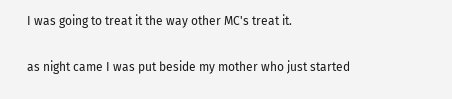I was going to treat it the way other MC's treat it.

as night came I was put beside my mother who just started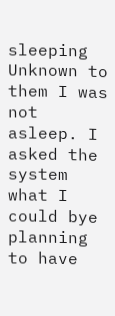sleeping Unknown to them I was not asleep. I asked the system what I could bye planning to have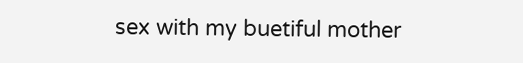sex with my buetiful mother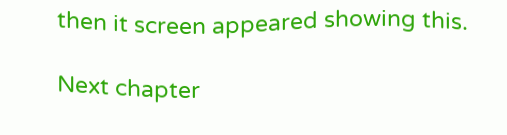then it screen appeared showing this.

Next chapter